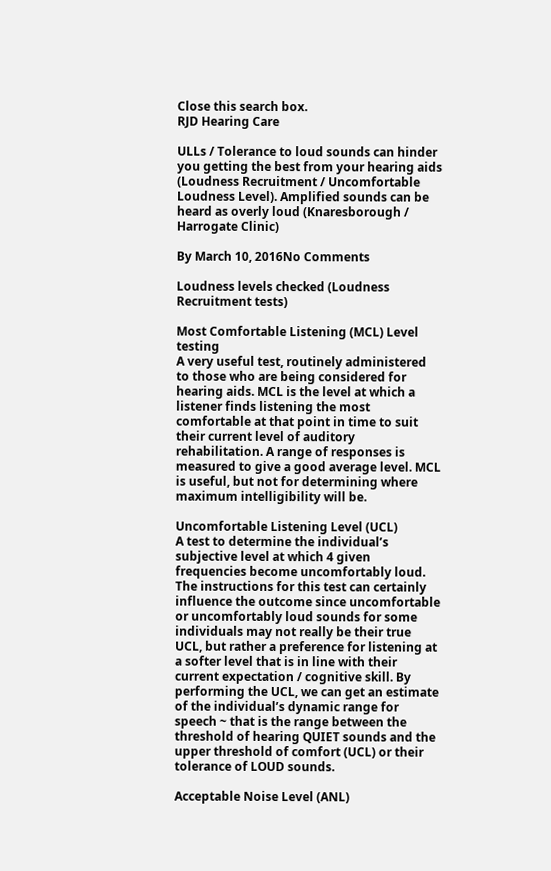Close this search box.
RJD Hearing Care

ULLs / Tolerance to loud sounds can hinder you getting the best from your hearing aids (Loudness Recruitment / Uncomfortable Loudness Level). Amplified sounds can be heard as overly loud (Knaresborough / Harrogate Clinic)

By March 10, 2016No Comments

Loudness levels checked (Loudness Recruitment tests)

Most Comfortable Listening (MCL) Level testing
A very useful test, routinely administered to those who are being considered for hearing aids. MCL is the level at which a listener finds listening the most comfortable at that point in time to suit their current level of auditory rehabilitation. A range of responses is measured to give a good average level. MCL is useful, but not for determining where maximum intelligibility will be.

Uncomfortable Listening Level (UCL)
A test to determine the individual’s subjective level at which 4 given frequencies become uncomfortably loud. The instructions for this test can certainly influence the outcome since uncomfortable or uncomfortably loud sounds for some individuals may not really be their true UCL, but rather a preference for listening at a softer level that is in line with their current expectation / cognitive skill. By performing the UCL, we can get an estimate of the individual’s dynamic range for speech ~ that is the range between the threshold of hearing QUIET sounds and the upper threshold of comfort (UCL) or their tolerance of LOUD sounds.

Acceptable Noise Level (ANL)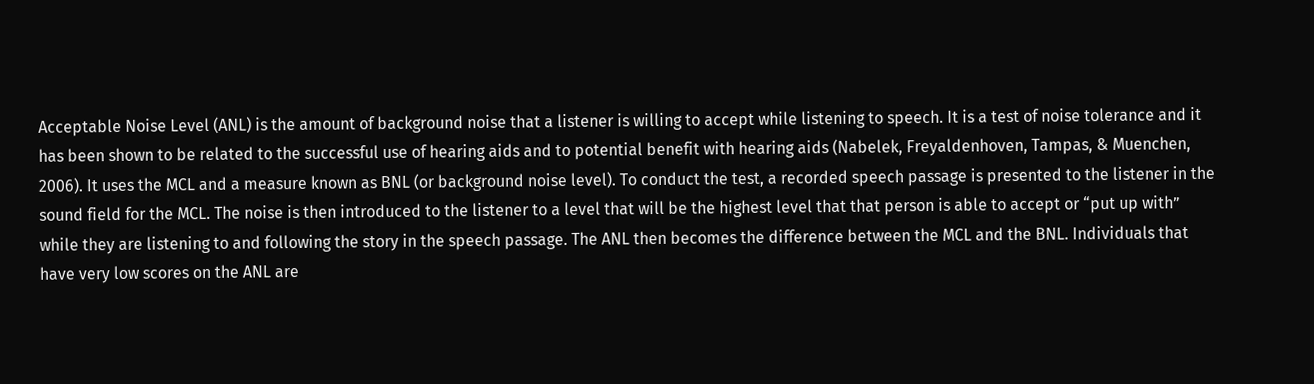Acceptable Noise Level (ANL) is the amount of background noise that a listener is willing to accept while listening to speech. It is a test of noise tolerance and it has been shown to be related to the successful use of hearing aids and to potential benefit with hearing aids (Nabelek, Freyaldenhoven, Tampas, & Muenchen, 2006). It uses the MCL and a measure known as BNL (or background noise level). To conduct the test, a recorded speech passage is presented to the listener in the sound field for the MCL. The noise is then introduced to the listener to a level that will be the highest level that that person is able to accept or “put up with” while they are listening to and following the story in the speech passage. The ANL then becomes the difference between the MCL and the BNL. Individuals that have very low scores on the ANL are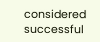considered successful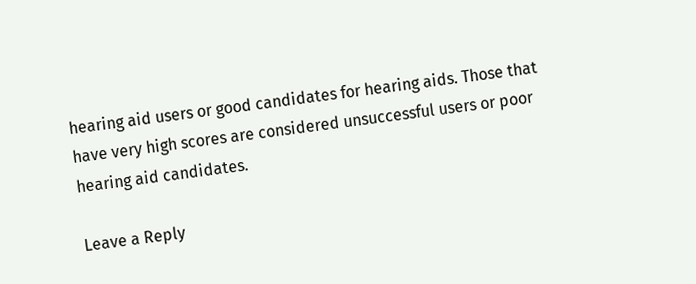hearing aid users or good candidates for hearing aids. Those that have very high scores are considered unsuccessful users or poor hearing aid candidates.

Leave a Reply